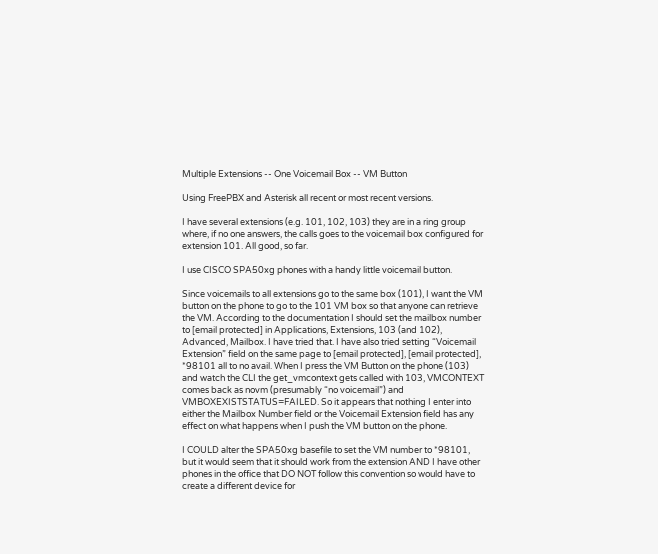Multiple Extensions -- One Voicemail Box -- VM Button

Using FreePBX and Asterisk all recent or most recent versions.

I have several extensions (e.g. 101, 102, 103) they are in a ring group where, if no one answers, the calls goes to the voicemail box configured for extension 101. All good, so far.

I use CISCO SPA50xg phones with a handy little voicemail button.

Since voicemails to all extensions go to the same box (101), I want the VM button on the phone to go to the 101 VM box so that anyone can retrieve the VM. According to the documentation I should set the mailbox number to [email protected] in Applications, Extensions, 103 (and 102), Advanced, Mailbox. I have tried that. I have also tried setting “Voicemail Extension” field on the same page to [email protected], [email protected], *98101 all to no avail. When I press the VM Button on the phone (103) and watch the CLI the get_vmcontext gets called with 103, VMCONTEXT comes back as novm (presumably “no voicemail”) and VMBOXEXISTSTATUS=FAILED. So it appears that nothing I enter into either the Mailbox Number field or the Voicemail Extension field has any effect on what happens when I push the VM button on the phone.

I COULD alter the SPA50xg basefile to set the VM number to *98101, but it would seem that it should work from the extension AND I have other phones in the office that DO NOT follow this convention so would have to create a different device for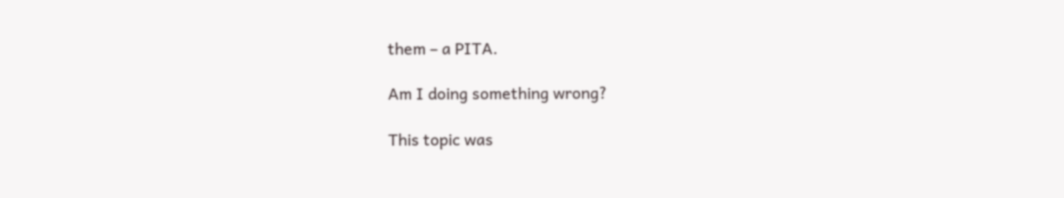them – a PITA.

Am I doing something wrong?

This topic was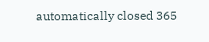automatically closed 365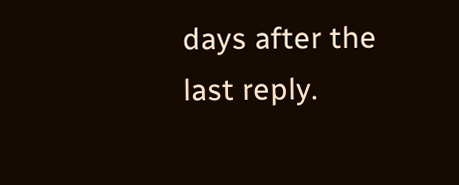days after the last reply.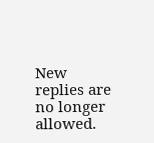New replies are no longer allowed.